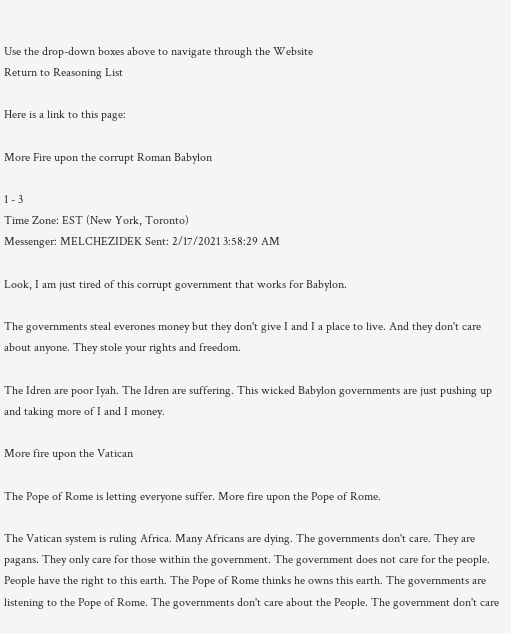Use the drop-down boxes above to navigate through the Website
Return to Reasoning List

Here is a link to this page:

More Fire upon the corrupt Roman Babylon

1 - 3
Time Zone: EST (New York, Toronto)
Messenger: MELCHEZIDEK Sent: 2/17/2021 3:58:29 AM

Look, I am just tired of this corrupt government that works for Babylon.

The governments steal everones money but they don't give I and I a place to live. And they don't care about anyone. They stole your rights and freedom.

The Idren are poor Iyah. The Idren are suffering. This wicked Babylon governments are just pushing up and taking more of I and I money.

More fire upon the Vatican

The Pope of Rome is letting everyone suffer. More fire upon the Pope of Rome.

The Vatican system is ruling Africa. Many Africans are dying. The governments don't care. They are pagans. They only care for those within the government. The government does not care for the people. People have the right to this earth. The Pope of Rome thinks he owns this earth. The governments are listening to the Pope of Rome. The governments don't care about the People. The government don't care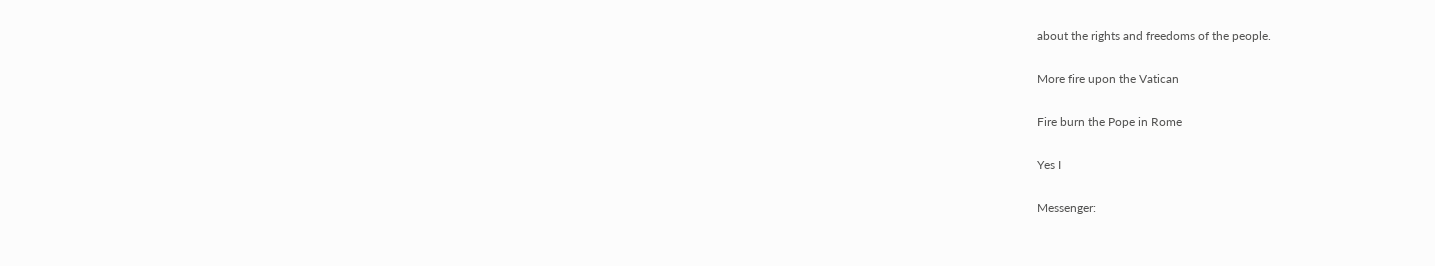about the rights and freedoms of the people.

More fire upon the Vatican

Fire burn the Pope in Rome

Yes I

Messenger: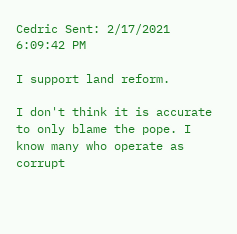Cedric Sent: 2/17/2021 6:09:42 PM

I support land reform.

I don't think it is accurate to only blame the pope. I know many who operate as corrupt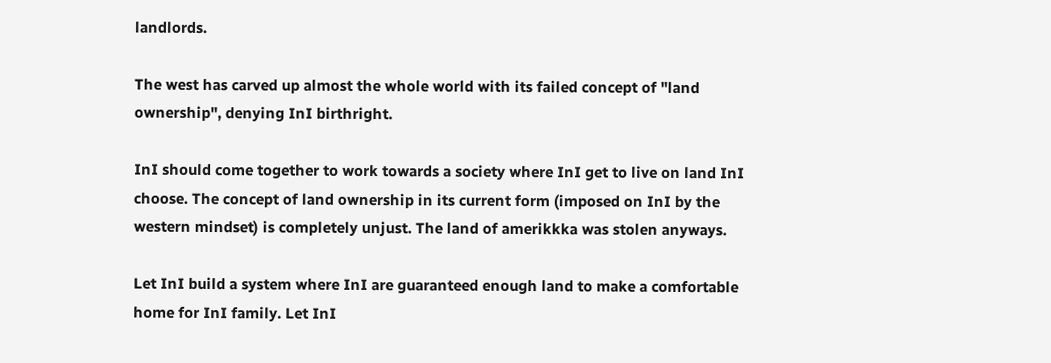landlords.

The west has carved up almost the whole world with its failed concept of "land ownership", denying InI birthright.

InI should come together to work towards a society where InI get to live on land InI choose. The concept of land ownership in its current form (imposed on InI by the western mindset) is completely unjust. The land of amerikkka was stolen anyways.

Let InI build a system where InI are guaranteed enough land to make a comfortable home for InI family. Let InI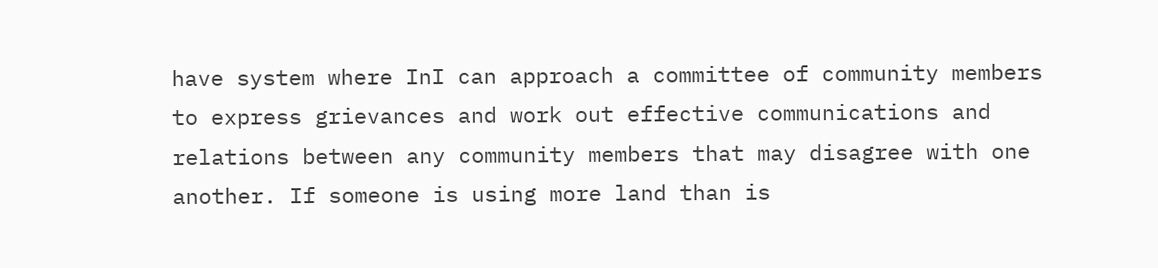have system where InI can approach a committee of community members to express grievances and work out effective communications and relations between any community members that may disagree with one another. If someone is using more land than is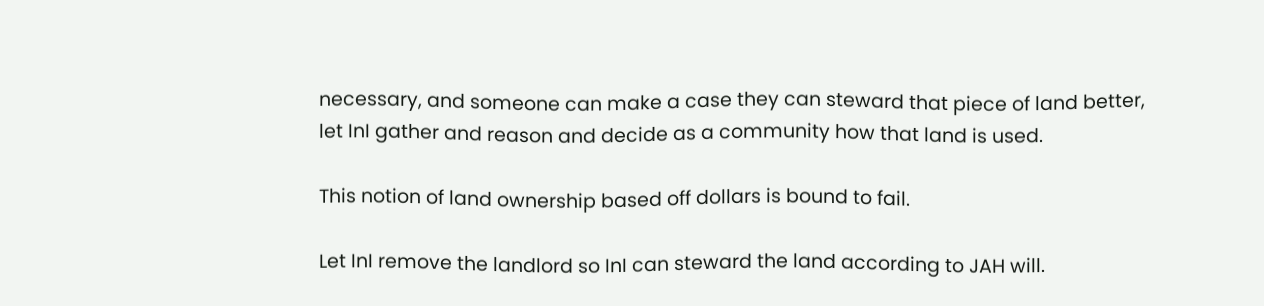necessary, and someone can make a case they can steward that piece of land better, let InI gather and reason and decide as a community how that land is used.

This notion of land ownership based off dollars is bound to fail.

Let InI remove the landlord so InI can steward the land according to JAH will.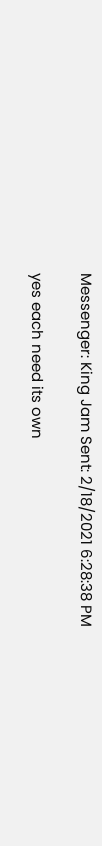Messenger: King Jam Sent: 2/18/2021 6:28:38 PM

yes each need its own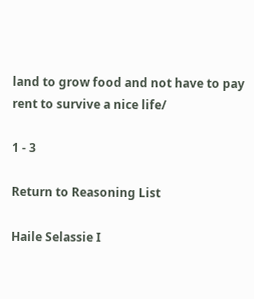land to grow food and not have to pay rent to survive a nice life/

1 - 3

Return to Reasoning List

Haile Selassie I